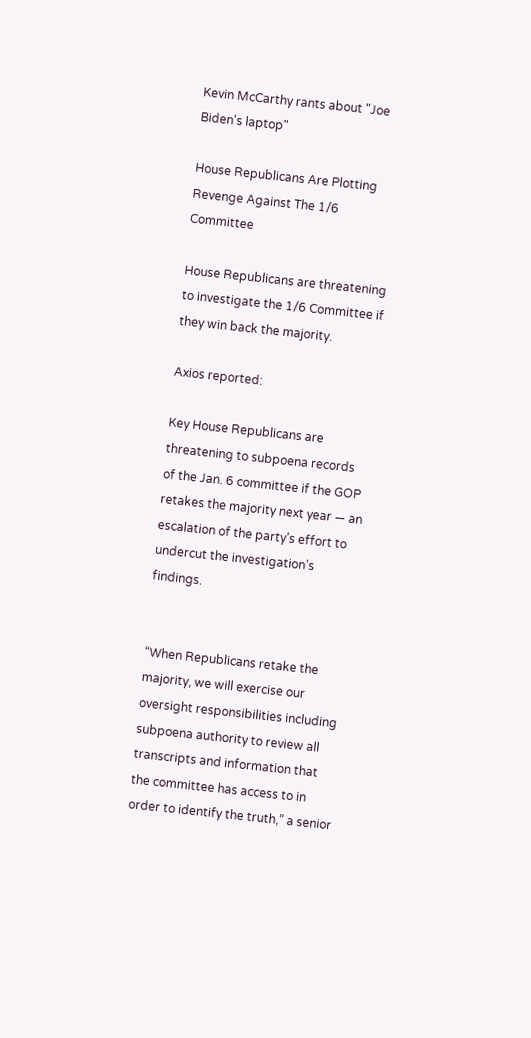Kevin McCarthy rants about "Joe Biden's laptop"

House Republicans Are Plotting Revenge Against The 1/6 Committee

House Republicans are threatening to investigate the 1/6 Committee if they win back the majority.

Axios reported:

Key House Republicans are threatening to subpoena records of the Jan. 6 committee if the GOP retakes the majority next year — an escalation of the party’s effort to undercut the investigation’s findings.


“When Republicans retake the majority, we will exercise our oversight responsibilities including subpoena authority to review all transcripts and information that the committee has access to in order to identify the truth,” a senior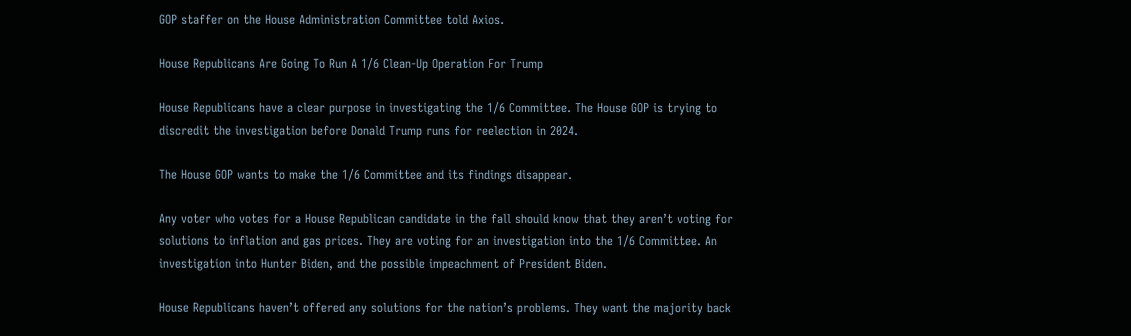GOP staffer on the House Administration Committee told Axios.

House Republicans Are Going To Run A 1/6 Clean-Up Operation For Trump

House Republicans have a clear purpose in investigating the 1/6 Committee. The House GOP is trying to discredit the investigation before Donald Trump runs for reelection in 2024.

The House GOP wants to make the 1/6 Committee and its findings disappear.

Any voter who votes for a House Republican candidate in the fall should know that they aren’t voting for solutions to inflation and gas prices. They are voting for an investigation into the 1/6 Committee. An investigation into Hunter Biden, and the possible impeachment of President Biden.

House Republicans haven’t offered any solutions for the nation’s problems. They want the majority back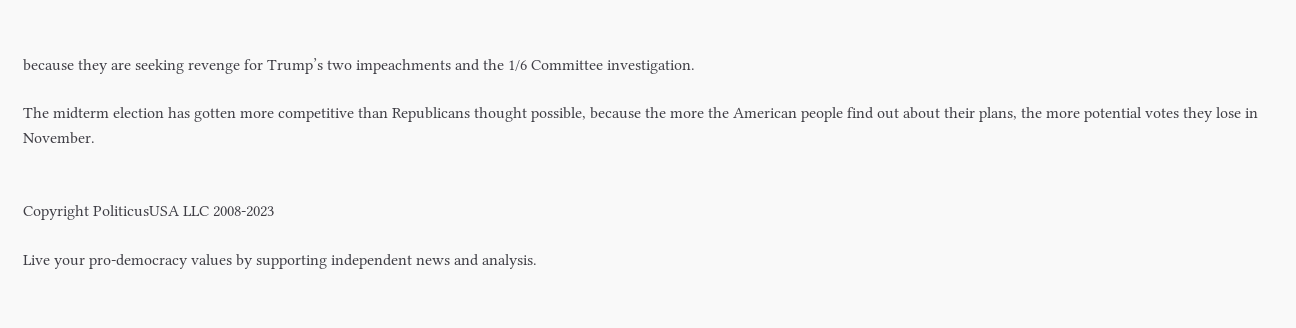because they are seeking revenge for Trump’s two impeachments and the 1/6 Committee investigation.

The midterm election has gotten more competitive than Republicans thought possible, because the more the American people find out about their plans, the more potential votes they lose in November.


Copyright PoliticusUSA LLC 2008-2023

Live your pro-democracy values by supporting independent news and analysis.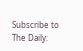Subscribe to The Daily: